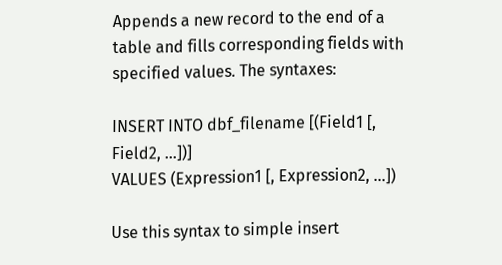Appends a new record to the end of a table and fills corresponding fields with specified values. The syntaxes:

INSERT INTO dbf_filename [(Field1 [, Field2, ...])]
VALUES (Expression1 [, Expression2, ...])

Use this syntax to simple insert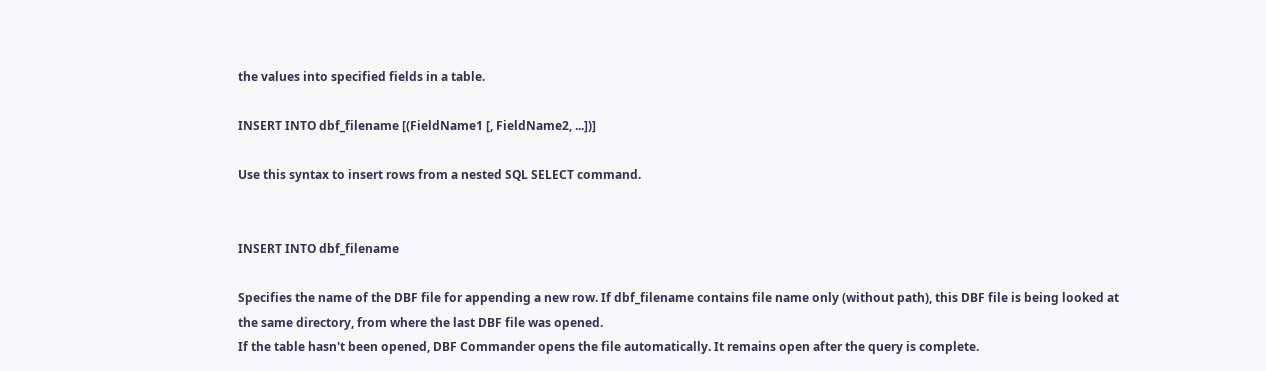the values into specified fields in a table.

INSERT INTO dbf_filename [(FieldName1 [, FieldName2, ...])]

Use this syntax to insert rows from a nested SQL SELECT command.


INSERT INTO dbf_filename

Specifies the name of the DBF file for appending a new row. If dbf_filename contains file name only (without path), this DBF file is being looked at the same directory, from where the last DBF file was opened.
If the table hasn't been opened, DBF Commander opens the file automatically. It remains open after the query is complete.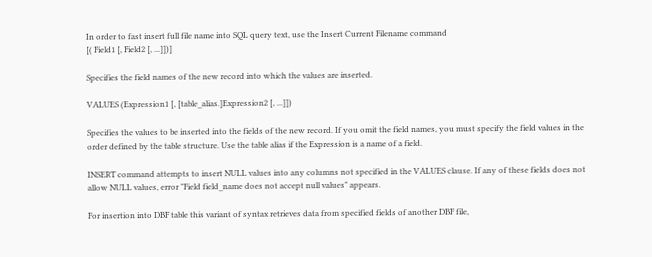In order to fast insert full file name into SQL query text, use the Insert Current Filename command
[( Field1 [, Field2 [, ...]])]

Specifies the field names of the new record into which the values are inserted.

VALUES (Expression1 [, [table_alias.]Expression2 [, ...]])

Specifies the values to be inserted into the fields of the new record. If you omit the field names, you must specify the field values in the order defined by the table structure. Use the table alias if the Expression is a name of a field.

INSERT command attempts to insert NULL values into any columns not specified in the VALUES clause. If any of these fields does not allow NULL values, error "Field field_name does not accept null values" appears.

For insertion into DBF table this variant of syntax retrieves data from specified fields of another DBF file,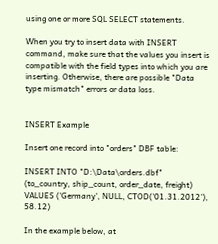using one or more SQL SELECT statements.

When you try to insert data with INSERT command, make sure that the values you insert is compatible with the field types into which you are inserting. Otherwise, there are possible "Data type mismatch" errors or data loss.


INSERT Example

Insert one record into "orders" DBF table:

INSERT INTO "D:\Data\orders.dbf" (to_country, ship_count, order_date, freight) VALUES ('Germany', NULL, CTOD('01.31.2012'), 58.12)

In the example below, at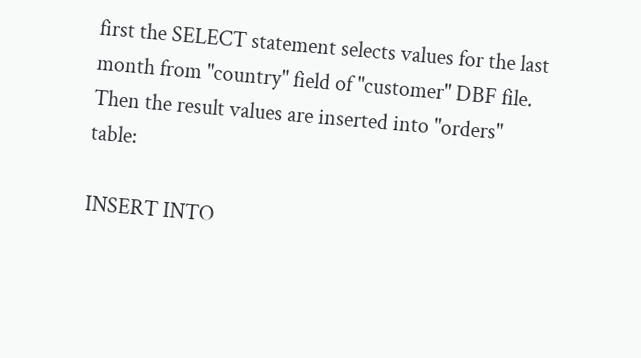first the SELECT statement selects values for the last month from "country" field of "customer" DBF file. Then the result values are inserted into "orders" table:

INSERT INTO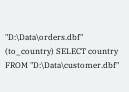"D:\Data\orders.dbf" (to_country) SELECT country FROM "D:\Data\customer.dbf"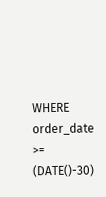WHERE order_date >= (DATE()-30)